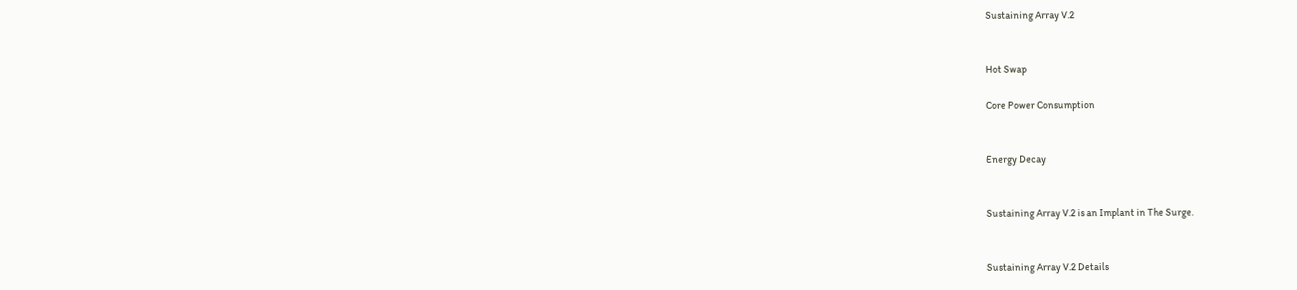Sustaining Array V.2


Hot Swap

Core Power Consumption


Energy Decay


Sustaining Array V.2 is an Implant in The Surge.


Sustaining Array V.2 Details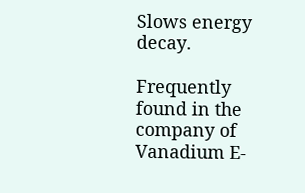Slows energy decay.

Frequently found in the company of Vanadium E-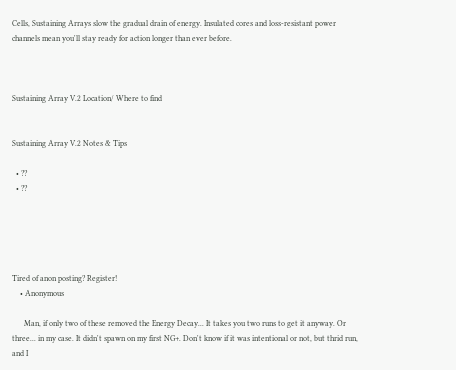Cells, Sustaining Arrays slow the gradual drain of energy. Insulated cores and loss-resistant power channels mean you'll stay ready for action longer than ever before.



Sustaining Array V.2 Location/ Where to find


Sustaining Array V.2 Notes & Tips

  • ??
  • ??





Tired of anon posting? Register!
    • Anonymous

      Man, if only two of these removed the Energy Decay... It takes you two runs to get it anyway. Or three... in my case. It didn't spawn on my first NG+. Don't know if it was intentional or not, but thrid run, and I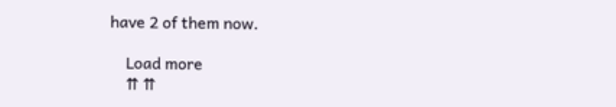have 2 of them now.

    Load more
    ⇈ ⇈